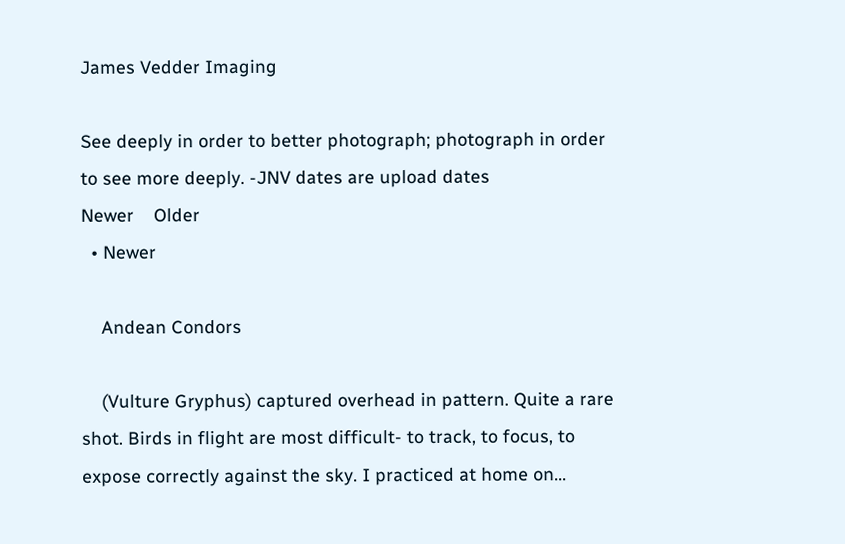James Vedder Imaging

See deeply in order to better photograph; photograph in order to see more deeply. -JNV dates are upload dates
Newer    Older
  • Newer

    Andean Condors

    (Vulture Gryphus) captured overhead in pattern. Quite a rare shot. Birds in flight are most difficult- to track, to focus, to expose correctly against the sky. I practiced at home on...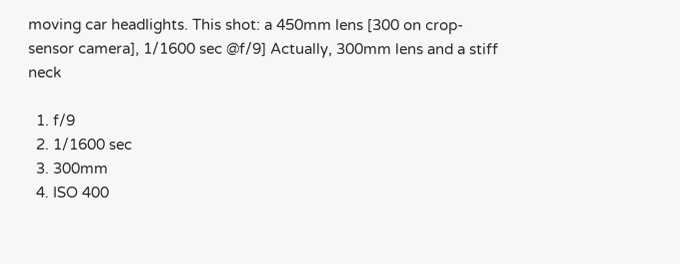moving car headlights. This shot: a 450mm lens [300 on crop-sensor camera], 1/1600 sec @f/9] Actually, 300mm lens and a stiff neck

  1. f/9
  2. 1/1600 sec
  3. 300mm
  4. ISO 400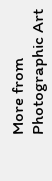More from Photographic Art